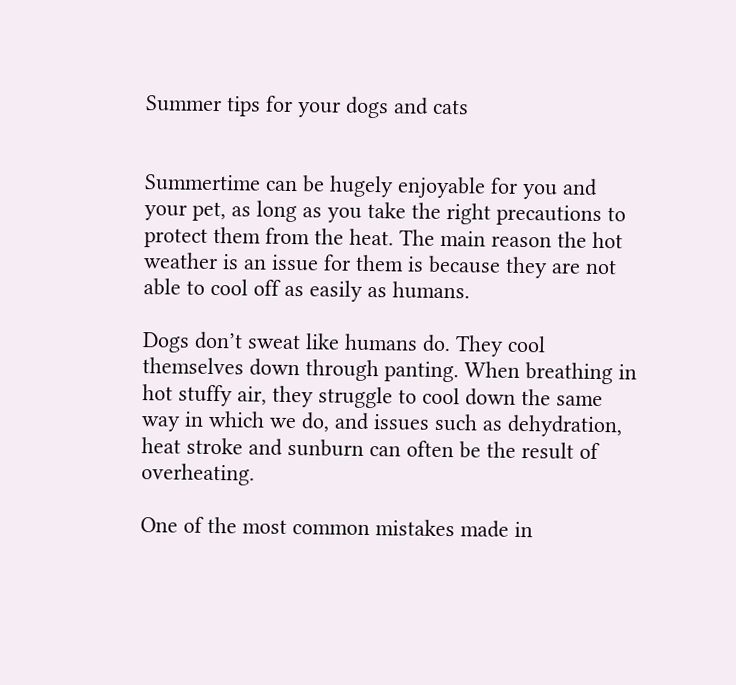Summer tips for your dogs and cats


Summertime can be hugely enjoyable for you and your pet, as long as you take the right precautions to protect them from the heat. The main reason the hot weather is an issue for them is because they are not able to cool off as easily as humans.

Dogs don’t sweat like humans do. They cool themselves down through panting. When breathing in hot stuffy air, they struggle to cool down the same way in which we do, and issues such as dehydration, heat stroke and sunburn can often be the result of overheating.

One of the most common mistakes made in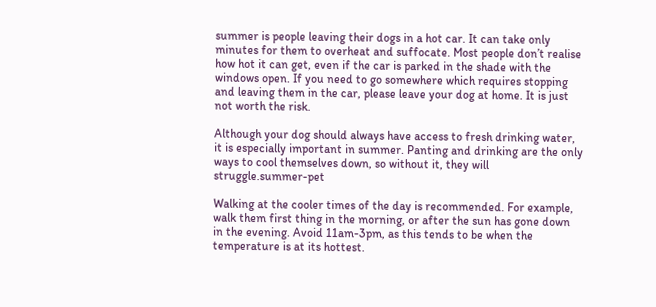summer is people leaving their dogs in a hot car. It can take only minutes for them to overheat and suffocate. Most people don’t realise how hot it can get, even if the car is parked in the shade with the windows open. If you need to go somewhere which requires stopping and leaving them in the car, please leave your dog at home. It is just not worth the risk.

Although your dog should always have access to fresh drinking water, it is especially important in summer. Panting and drinking are the only ways to cool themselves down, so without it, they will struggle.summer-pet

Walking at the cooler times of the day is recommended. For example, walk them first thing in the morning, or after the sun has gone down in the evening. Avoid 11am-3pm, as this tends to be when the temperature is at its hottest.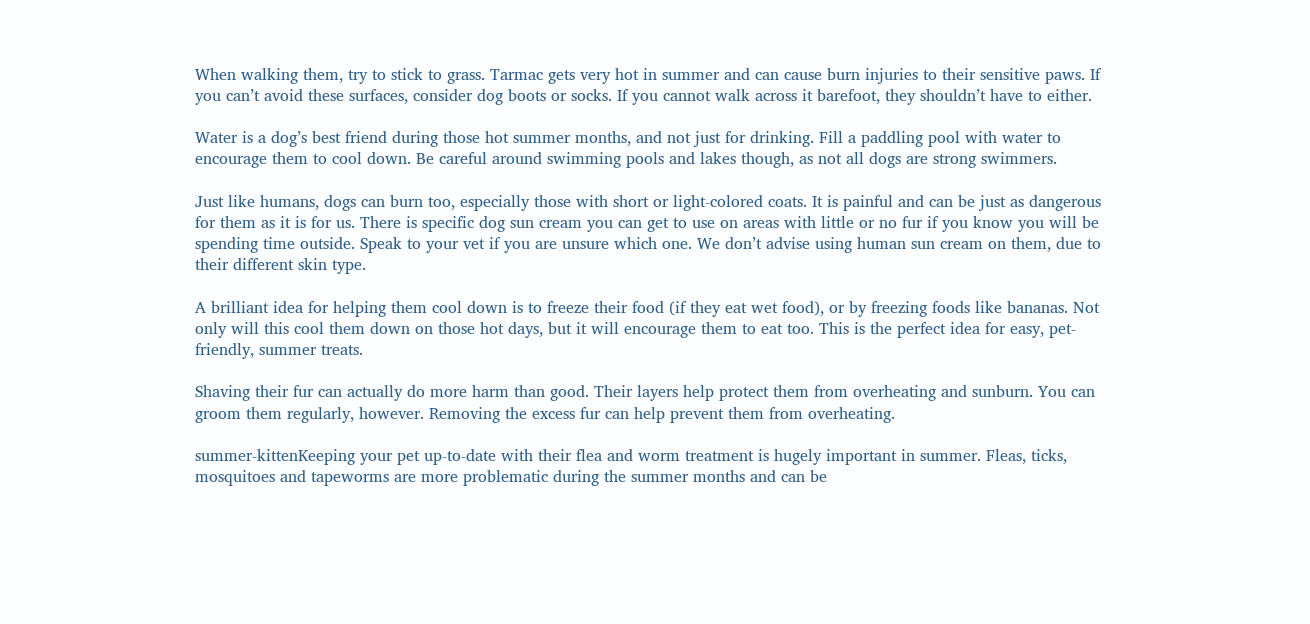When walking them, try to stick to grass. Tarmac gets very hot in summer and can cause burn injuries to their sensitive paws. If you can’t avoid these surfaces, consider dog boots or socks. If you cannot walk across it barefoot, they shouldn’t have to either.

Water is a dog’s best friend during those hot summer months, and not just for drinking. Fill a paddling pool with water to encourage them to cool down. Be careful around swimming pools and lakes though, as not all dogs are strong swimmers.

Just like humans, dogs can burn too, especially those with short or light-colored coats. It is painful and can be just as dangerous for them as it is for us. There is specific dog sun cream you can get to use on areas with little or no fur if you know you will be spending time outside. Speak to your vet if you are unsure which one. We don’t advise using human sun cream on them, due to their different skin type.

A brilliant idea for helping them cool down is to freeze their food (if they eat wet food), or by freezing foods like bananas. Not only will this cool them down on those hot days, but it will encourage them to eat too. This is the perfect idea for easy, pet-friendly, summer treats.

Shaving their fur can actually do more harm than good. Their layers help protect them from overheating and sunburn. You can groom them regularly, however. Removing the excess fur can help prevent them from overheating.

summer-kittenKeeping your pet up-to-date with their flea and worm treatment is hugely important in summer. Fleas, ticks, mosquitoes and tapeworms are more problematic during the summer months and can be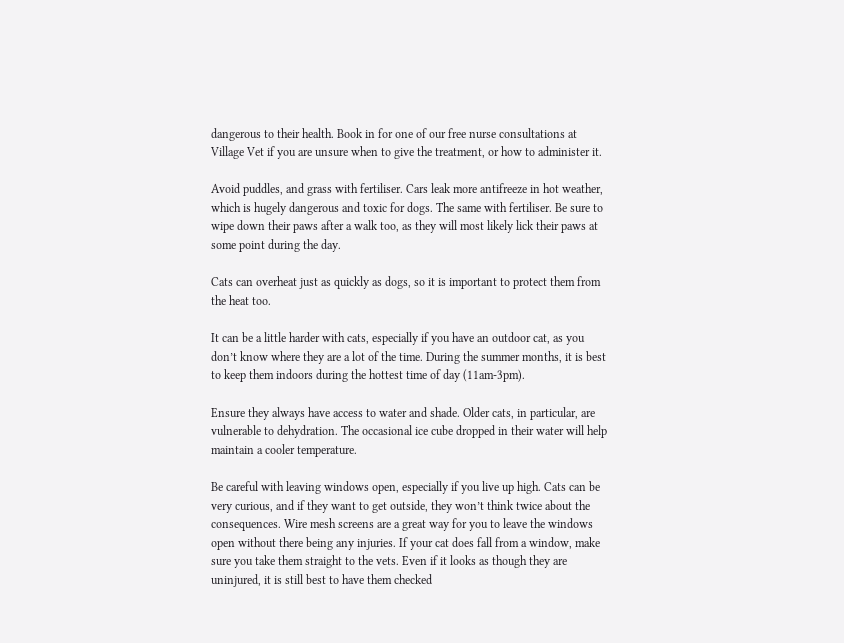dangerous to their health. Book in for one of our free nurse consultations at Village Vet if you are unsure when to give the treatment, or how to administer it.

Avoid puddles, and grass with fertiliser. Cars leak more antifreeze in hot weather, which is hugely dangerous and toxic for dogs. The same with fertiliser. Be sure to wipe down their paws after a walk too, as they will most likely lick their paws at some point during the day.

Cats can overheat just as quickly as dogs, so it is important to protect them from the heat too.

It can be a little harder with cats, especially if you have an outdoor cat, as you don’t know where they are a lot of the time. During the summer months, it is best to keep them indoors during the hottest time of day (11am-3pm).

Ensure they always have access to water and shade. Older cats, in particular, are vulnerable to dehydration. The occasional ice cube dropped in their water will help maintain a cooler temperature.

Be careful with leaving windows open, especially if you live up high. Cats can be very curious, and if they want to get outside, they won’t think twice about the consequences. Wire mesh screens are a great way for you to leave the windows open without there being any injuries. If your cat does fall from a window, make sure you take them straight to the vets. Even if it looks as though they are uninjured, it is still best to have them checked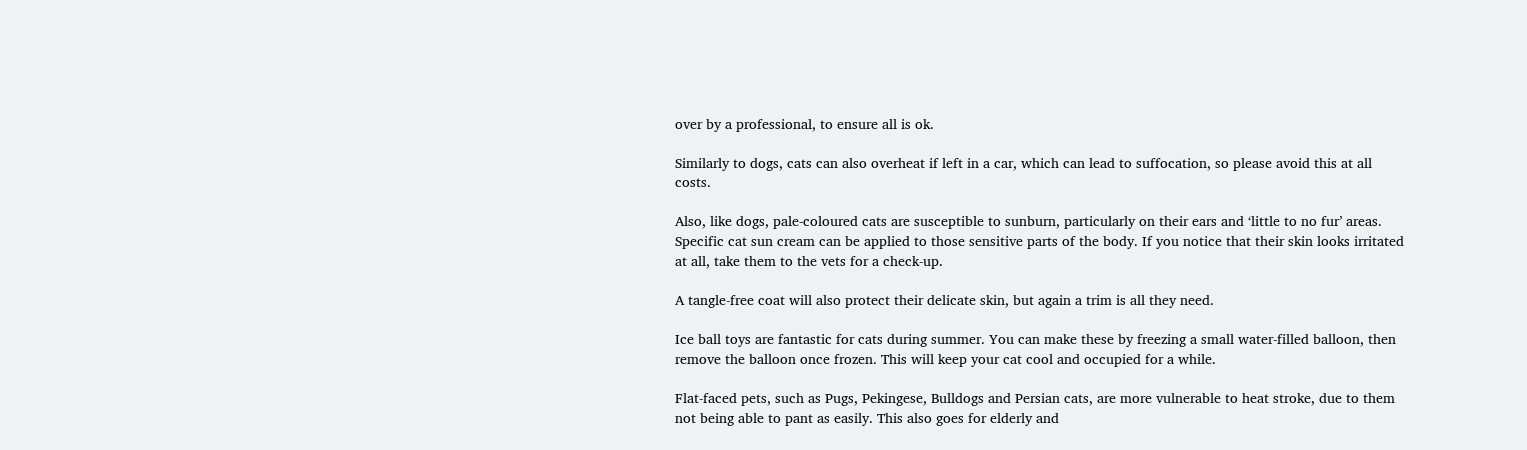over by a professional, to ensure all is ok.

Similarly to dogs, cats can also overheat if left in a car, which can lead to suffocation, so please avoid this at all costs.

Also, like dogs, pale-coloured cats are susceptible to sunburn, particularly on their ears and ‘little to no fur’ areas. Specific cat sun cream can be applied to those sensitive parts of the body. If you notice that their skin looks irritated at all, take them to the vets for a check-up.

A tangle-free coat will also protect their delicate skin, but again a trim is all they need.

Ice ball toys are fantastic for cats during summer. You can make these by freezing a small water-filled balloon, then remove the balloon once frozen. This will keep your cat cool and occupied for a while.

Flat-faced pets, such as Pugs, Pekingese, Bulldogs and Persian cats, are more vulnerable to heat stroke, due to them not being able to pant as easily. This also goes for elderly and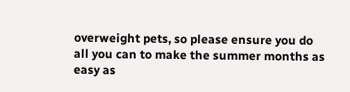overweight pets, so please ensure you do all you can to make the summer months as easy as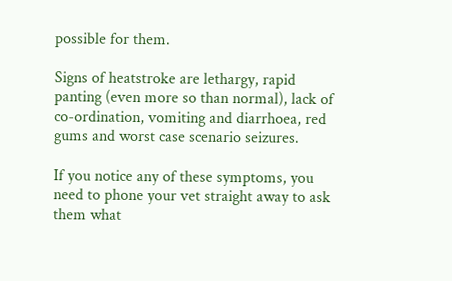possible for them.

Signs of heatstroke are lethargy, rapid panting (even more so than normal), lack of co-ordination, vomiting and diarrhoea, red gums and worst case scenario seizures.

If you notice any of these symptoms, you need to phone your vet straight away to ask them what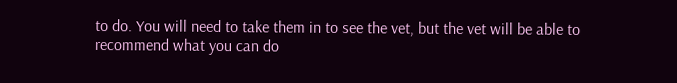to do. You will need to take them in to see the vet, but the vet will be able to recommend what you can do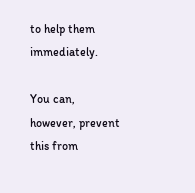to help them immediately.

You can, however, prevent this from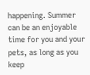happening. Summer can be an enjoyable time for you and your pets, as long as you keep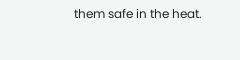them safe in the heat.